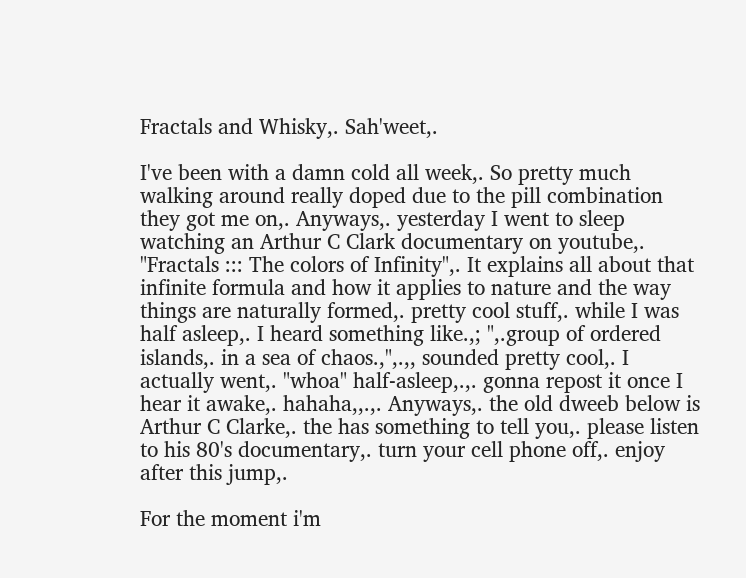Fractals and Whisky,. Sah'weet,.

I've been with a damn cold all week,. So pretty much walking around really doped due to the pill combination they got me on,. Anyways,. yesterday I went to sleep watching an Arthur C Clark documentary on youtube,. "Fractals ::: The colors of Infinity",. It explains all about that infinite formula and how it applies to nature and the way things are naturally formed,. pretty cool stuff,. while I was half asleep,. I heard something like.,; ",.group of ordered islands,. in a sea of chaos.,",.,, sounded pretty cool,. I actually went,. "whoa" half-asleep,.,. gonna repost it once I hear it awake,. hahaha,,.,. Anyways,. the old dweeb below is Arthur C Clarke,. the has something to tell you,. please listen to his 80's documentary,. turn your cell phone off,. enjoy after this jump,.

For the moment i'm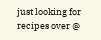just looking for recipes over @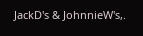JackD's & JohnnieW's,.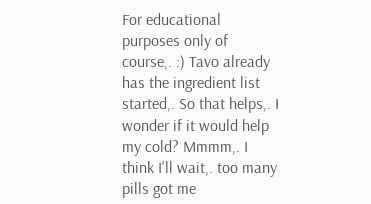For educational purposes only of course,. :) Tavo already has the ingredient list started,. So that helps,. I wonder if it would help my cold? Mmmm,. I think I'll wait,. too many pills got me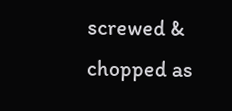screwed & chopped as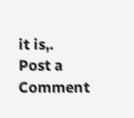it is,.
Post a Comment